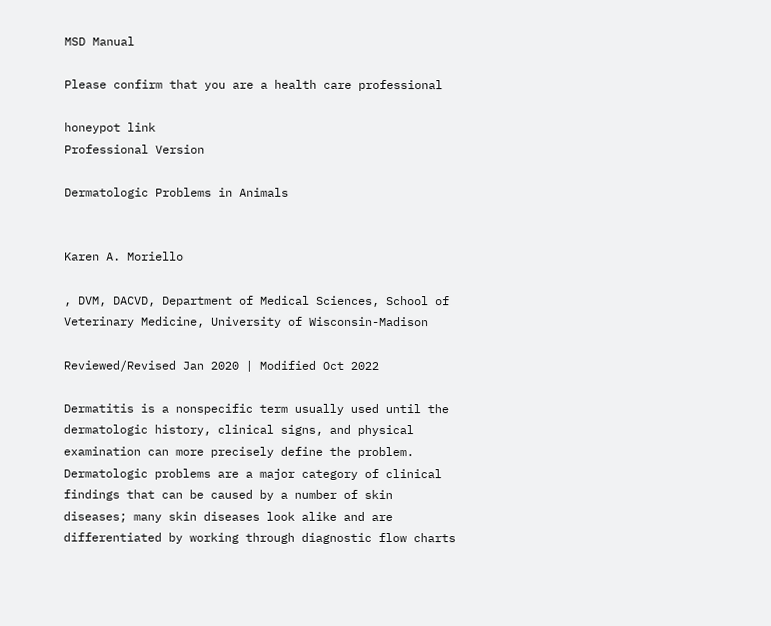MSD Manual

Please confirm that you are a health care professional

honeypot link
Professional Version

Dermatologic Problems in Animals


Karen A. Moriello

, DVM, DACVD, Department of Medical Sciences, School of Veterinary Medicine, University of Wisconsin-Madison

Reviewed/Revised Jan 2020 | Modified Oct 2022

Dermatitis is a nonspecific term usually used until the dermatologic history, clinical signs, and physical examination can more precisely define the problem. Dermatologic problems are a major category of clinical findings that can be caused by a number of skin diseases; many skin diseases look alike and are differentiated by working through diagnostic flow charts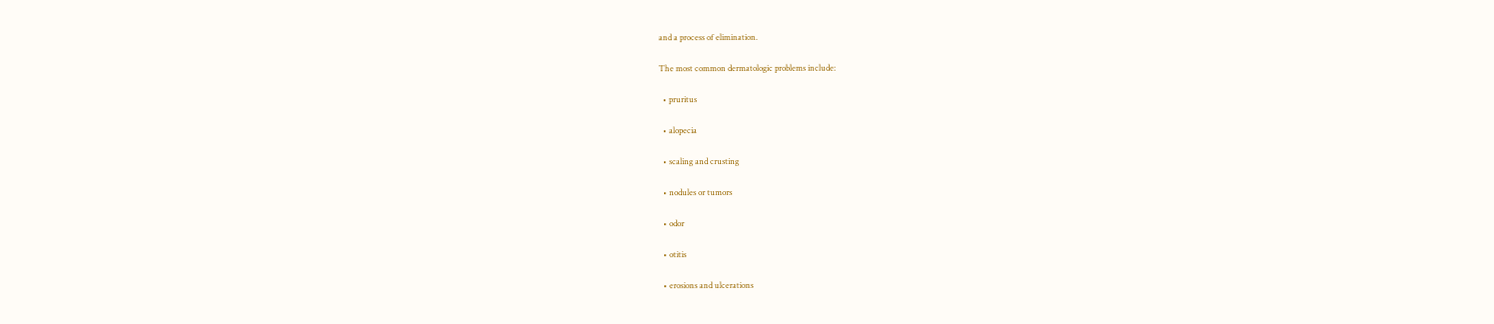and a process of elimination.

The most common dermatologic problems include:

  • pruritus

  • alopecia

  • scaling and crusting

  • nodules or tumors

  • odor

  • otitis

  • erosions and ulcerations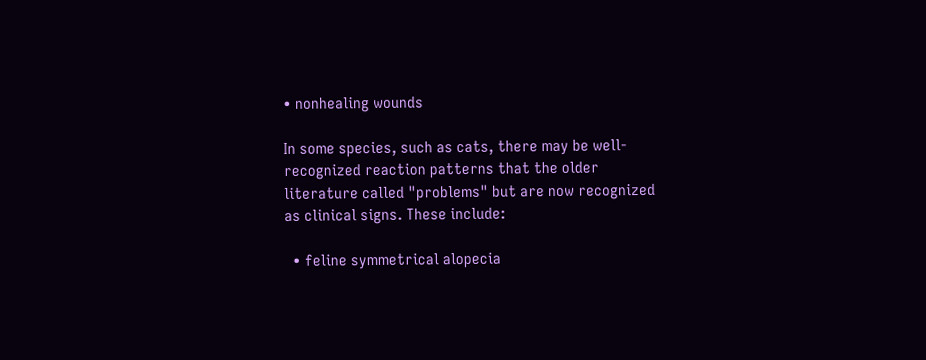• nonhealing wounds

In some species, such as cats, there may be well-recognized reaction patterns that the older literature called "problems" but are now recognized as clinical signs. These include:

  • feline symmetrical alopecia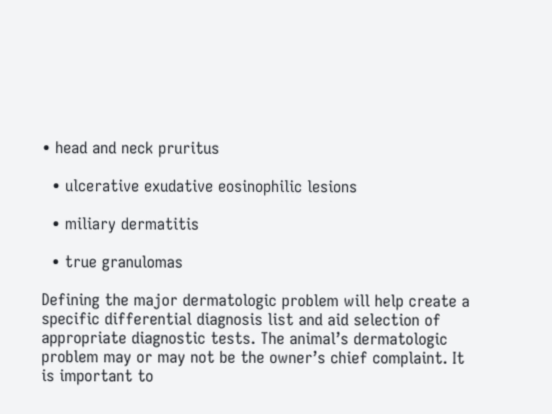• head and neck pruritus

  • ulcerative exudative eosinophilic lesions

  • miliary dermatitis

  • true granulomas

Defining the major dermatologic problem will help create a specific differential diagnosis list and aid selection of appropriate diagnostic tests. The animal’s dermatologic problem may or may not be the owner’s chief complaint. It is important to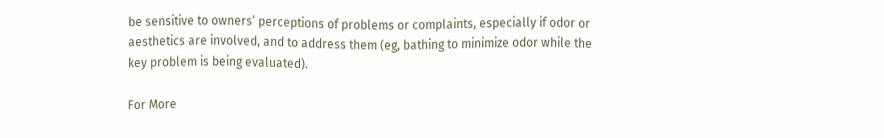be sensitive to owners’ perceptions of problems or complaints, especially if odor or aesthetics are involved, and to address them (eg, bathing to minimize odor while the key problem is being evaluated).

For More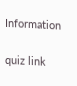Information

quiz link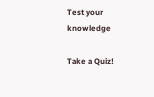Test your knowledge

Take a Quiz!